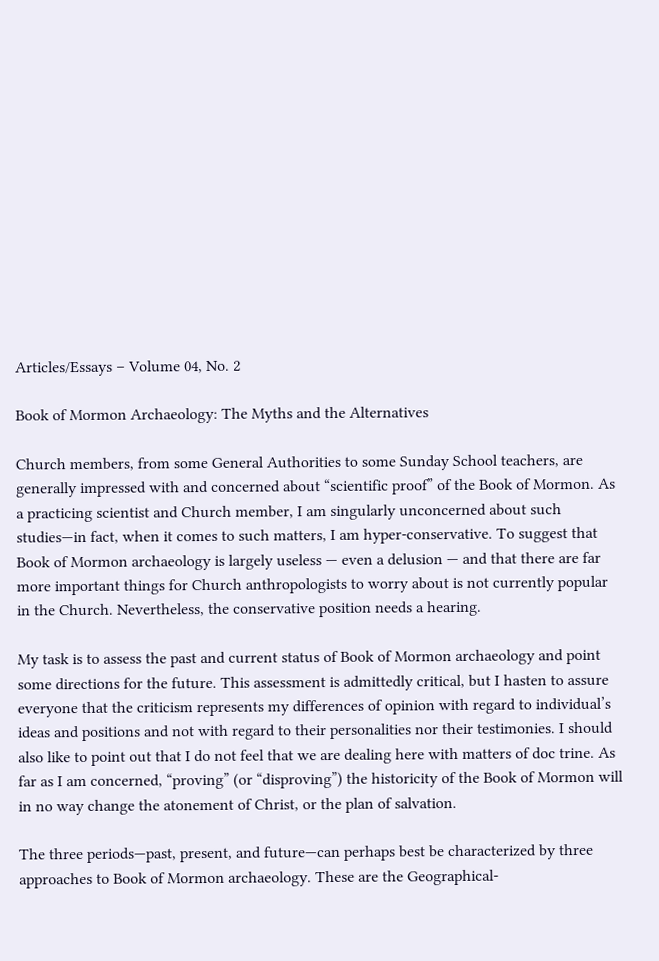Articles/Essays – Volume 04, No. 2

Book of Mormon Archaeology: The Myths and the Alternatives

Church members, from some General Authorities to some Sunday School teachers, are generally impressed with and concerned about “scientific proof” of the Book of Mormon. As a practicing scientist and Church member, I am singularly unconcerned about such studies—in fact, when it comes to such matters, I am hyper-conservative. To suggest that Book of Mormon archaeology is largely useless — even a delusion — and that there are far more important things for Church anthropologists to worry about is not currently popular in the Church. Nevertheless, the conservative position needs a hearing.

My task is to assess the past and current status of Book of Mormon archaeology and point some directions for the future. This assessment is admittedly critical, but I hasten to assure everyone that the criticism represents my differences of opinion with regard to individual’s ideas and positions and not with regard to their personalities nor their testimonies. I should also like to point out that I do not feel that we are dealing here with matters of doc trine. As far as I am concerned, “proving” (or “disproving”) the historicity of the Book of Mormon will in no way change the atonement of Christ, or the plan of salvation.

The three periods—past, present, and future—can perhaps best be characterized by three approaches to Book of Mormon archaeology. These are the Geographical-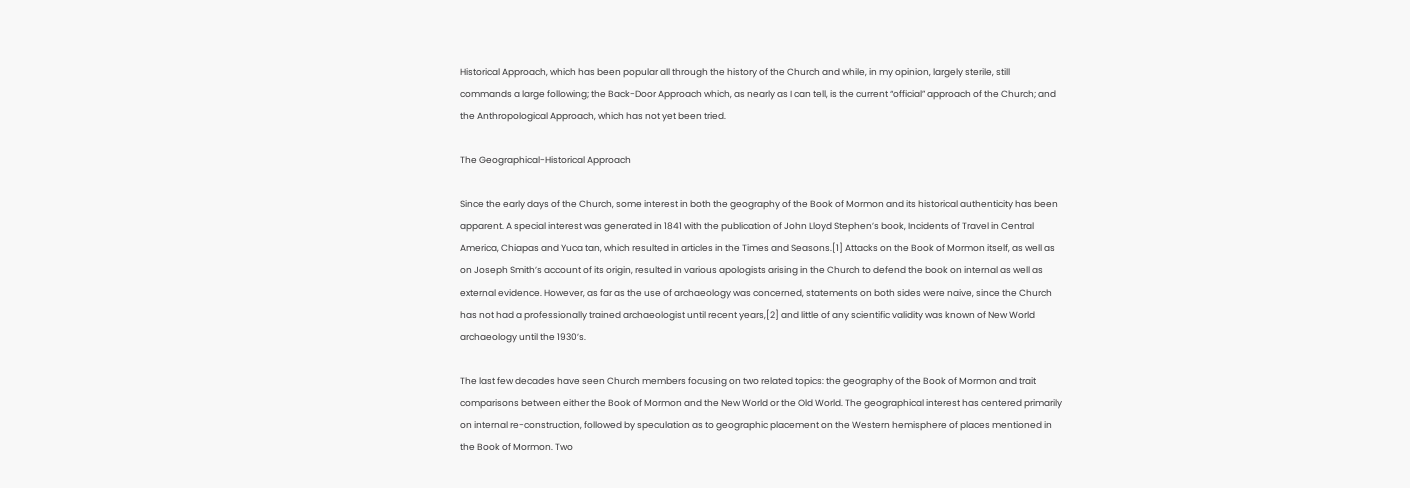Historical Approach, which has been popular all through the history of the Church and while, in my opinion, largely sterile, still commands a large following; the Back-Door Approach which, as nearly as I can tell, is the current “official” approach of the Church; and the Anthropological Approach, which has not yet been tried.

The Geographical-Historical Approach

Since the early days of the Church, some interest in both the geography of the Book of Mormon and its historical authenticity has been apparent. A special interest was generated in 1841 with the publication of John Lloyd Stephen’s book, Incidents of Travel in Central America, Chiapas and Yuca tan, which resulted in articles in the Times and Seasons.[1] Attacks on the Book of Mormon itself, as well as on Joseph Smith’s account of its origin, resulted in various apologists arising in the Church to defend the book on internal as well as external evidence. However, as far as the use of archaeology was concerned, statements on both sides were naive, since the Church has not had a professionally trained archaeologist until recent years,[2] and little of any scientific validity was known of New World archaeology until the 1930’s.

The last few decades have seen Church members focusing on two related topics: the geography of the Book of Mormon and trait comparisons between either the Book of Mormon and the New World or the Old World. The geographical interest has centered primarily on internal re-construction, followed by speculation as to geographic placement on the Western hemisphere of places mentioned in the Book of Mormon. Two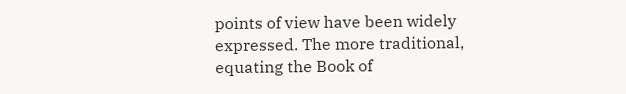points of view have been widely expressed. The more traditional, equating the Book of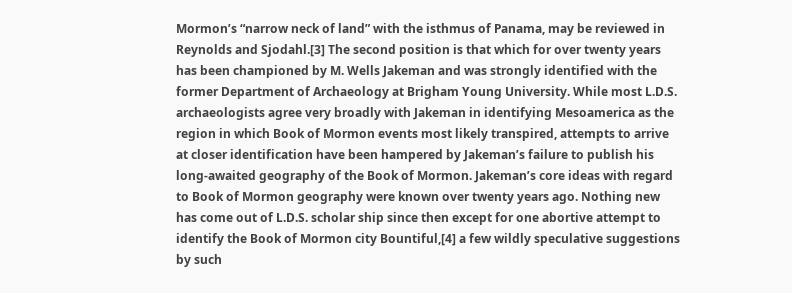Mormon’s “narrow neck of land” with the isthmus of Panama, may be reviewed in Reynolds and Sjodahl.[3] The second position is that which for over twenty years has been championed by M. Wells Jakeman and was strongly identified with the former Department of Archaeology at Brigham Young University. While most L.D.S. archaeologists agree very broadly with Jakeman in identifying Mesoamerica as the region in which Book of Mormon events most likely transpired, attempts to arrive at closer identification have been hampered by Jakeman’s failure to publish his long-awaited geography of the Book of Mormon. Jakeman’s core ideas with regard to Book of Mormon geography were known over twenty years ago. Nothing new has come out of L.D.S. scholar ship since then except for one abortive attempt to identify the Book of Mormon city Bountiful,[4] a few wildly speculative suggestions by such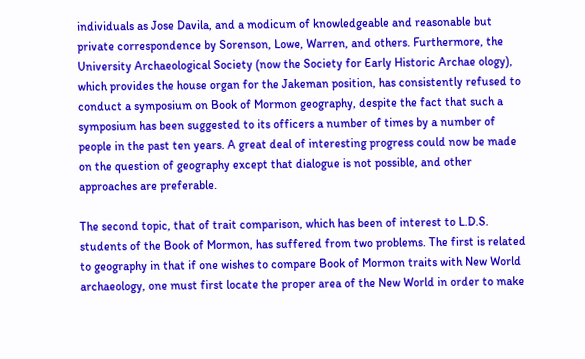individuals as Jose Davila, and a modicum of knowledgeable and reasonable but private correspondence by Sorenson, Lowe, Warren, and others. Furthermore, the University Archaeological Society (now the Society for Early Historic Archae ology), which provides the house organ for the Jakeman position, has consistently refused to conduct a symposium on Book of Mormon geography, despite the fact that such a symposium has been suggested to its officers a number of times by a number of people in the past ten years. A great deal of interesting progress could now be made on the question of geography except that dialogue is not possible, and other approaches are preferable.

The second topic, that of trait comparison, which has been of interest to L.D.S. students of the Book of Mormon, has suffered from two problems. The first is related to geography in that if one wishes to compare Book of Mormon traits with New World archaeology, one must first locate the proper area of the New World in order to make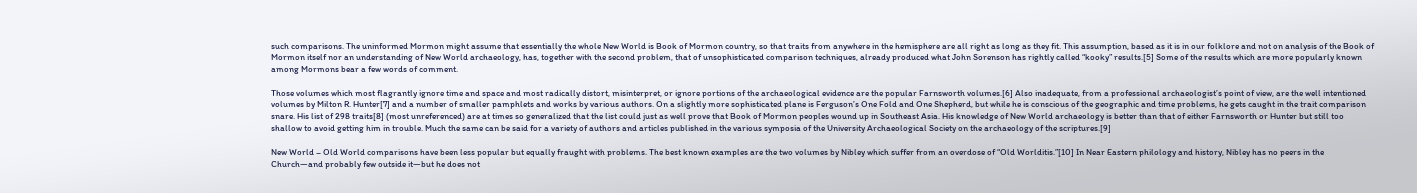such comparisons. The uninformed Mormon might assume that essentially the whole New World is Book of Mormon country, so that traits from anywhere in the hemisphere are all right as long as they fit. This assumption, based as it is in our folklore and not on analysis of the Book of Mormon itself nor an understanding of New World archaeology, has, together with the second problem, that of unsophisticated comparison techniques, already produced what John Sorenson has rightly called “kooky” results.[5] Some of the results which are more popularly known among Mormons bear a few words of comment.

Those volumes which most flagrantly ignore time and space and most radically distort, misinterpret, or ignore portions of the archaeological evidence are the popular Farnsworth volumes.[6] Also inadequate, from a professional archaeologist’s point of view, are the well intentioned volumes by Milton R. Hunter[7] and a number of smaller pamphlets and works by various authors. On a slightly more sophisticated plane is Ferguson’s One Fold and One Shepherd, but while he is conscious of the geographic and time problems, he gets caught in the trait comparison snare. His list of 298 traits[8] (most unreferenced) are at times so generalized that the list could just as well prove that Book of Mormon peoples wound up in Southeast Asia. His knowledge of New World archaeology is better than that of either Farnsworth or Hunter but still too shallow to avoid getting him in trouble. Much the same can be said for a variety of authors and articles published in the various symposia of the University Archaeological Society on the archaeology of the scriptures.[9]

New World – Old World comparisons have been less popular but equally fraught with problems. The best known examples are the two volumes by Nibley which suffer from an overdose of “Old Worlditis.”[10] In Near Eastern philology and history, Nibley has no peers in the Church—and probably few outside it—but he does not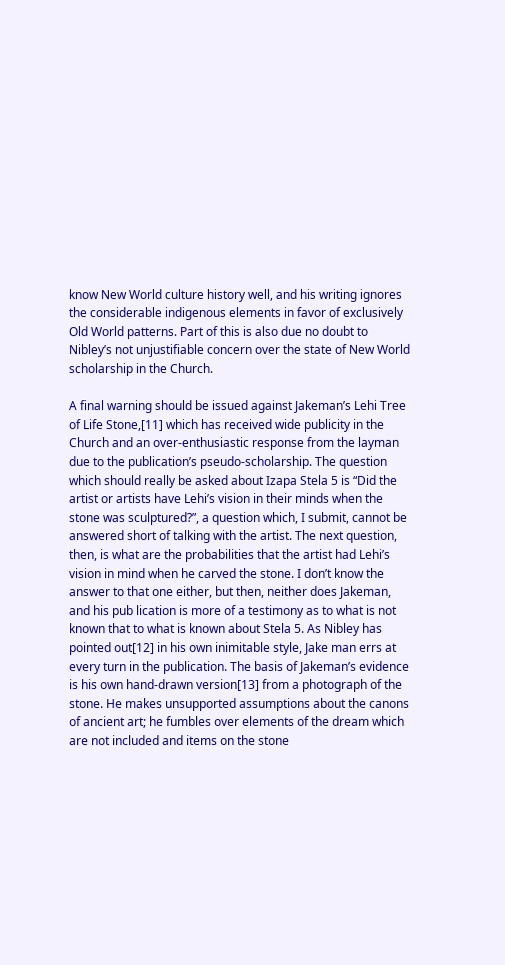know New World culture history well, and his writing ignores the considerable indigenous elements in favor of exclusively Old World patterns. Part of this is also due no doubt to Nibley’s not unjustifiable concern over the state of New World scholarship in the Church.

A final warning should be issued against Jakeman’s Lehi Tree of Life Stone,[11] which has received wide publicity in the Church and an over-enthusiastic response from the layman due to the publication’s pseudo-scholarship. The question which should really be asked about Izapa Stela 5 is “Did the artist or artists have Lehi’s vision in their minds when the stone was sculptured?”, a question which, I submit, cannot be answered short of talking with the artist. The next question, then, is what are the probabilities that the artist had Lehi’s vision in mind when he carved the stone. I don’t know the answer to that one either, but then, neither does Jakeman, and his pub lication is more of a testimony as to what is not known that to what is known about Stela 5. As Nibley has pointed out[12] in his own inimitable style, Jake man errs at every turn in the publication. The basis of Jakeman’s evidence is his own hand-drawn version[13] from a photograph of the stone. He makes unsupported assumptions about the canons of ancient art; he fumbles over elements of the dream which are not included and items on the stone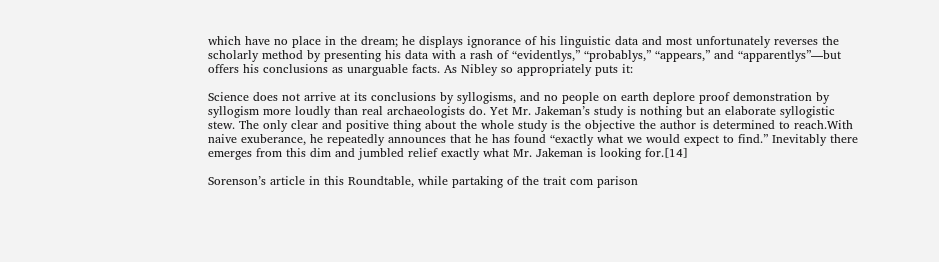which have no place in the dream; he displays ignorance of his linguistic data and most unfortunately reverses the scholarly method by presenting his data with a rash of “evidentlys,” “probablys,” “appears,” and “apparentlys”—but offers his conclusions as unarguable facts. As Nibley so appropriately puts it:

Science does not arrive at its conclusions by syllogisms, and no people on earth deplore proof demonstration by syllogism more loudly than real archaeologists do. Yet Mr. Jakeman’s study is nothing but an elaborate syllogistic stew. The only clear and positive thing about the whole study is the objective the author is determined to reach.With naive exuberance, he repeatedly announces that he has found “exactly what we would expect to find.” Inevitably there emerges from this dim and jumbled relief exactly what Mr. Jakeman is looking for.[14]

Sorenson’s article in this Roundtable, while partaking of the trait com parison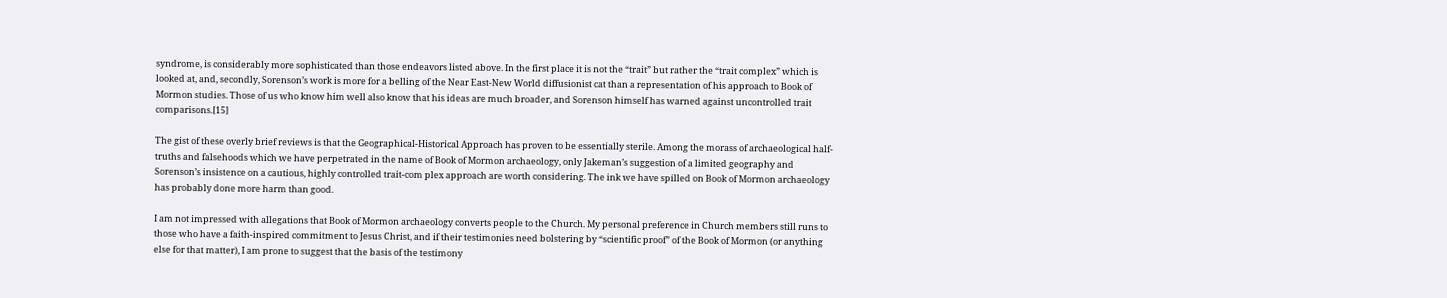syndrome, is considerably more sophisticated than those endeavors listed above. In the first place it is not the “trait” but rather the “trait complex” which is looked at, and, secondly, Sorenson’s work is more for a belling of the Near East-New World diffusionist cat than a representation of his approach to Book of Mormon studies. Those of us who know him well also know that his ideas are much broader, and Sorenson himself has warned against uncontrolled trait comparisons.[15]

The gist of these overly brief reviews is that the Geographical-Historical Approach has proven to be essentially sterile. Among the morass of archaeological half-truths and falsehoods which we have perpetrated in the name of Book of Mormon archaeology, only Jakeman’s suggestion of a limited geography and Sorenson’s insistence on a cautious, highly controlled trait-com plex approach are worth considering. The ink we have spilled on Book of Mormon archaeology has probably done more harm than good.

I am not impressed with allegations that Book of Mormon archaeology converts people to the Church. My personal preference in Church members still runs to those who have a faith-inspired commitment to Jesus Christ, and if their testimonies need bolstering by “scientific proof” of the Book of Mormon (or anything else for that matter), I am prone to suggest that the basis of the testimony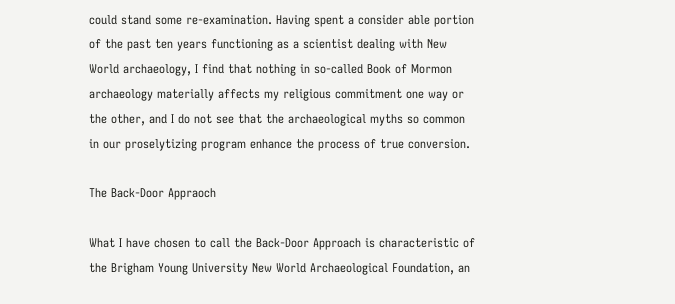could stand some re-examination. Having spent a consider able portion of the past ten years functioning as a scientist dealing with New World archaeology, I find that nothing in so-called Book of Mormon archaeology materially affects my religious commitment one way or the other, and I do not see that the archaeological myths so common in our proselytizing program enhance the process of true conversion.

The Back-Door Appraoch

What I have chosen to call the Back-Door Approach is characteristic of the Brigham Young University New World Archaeological Foundation, an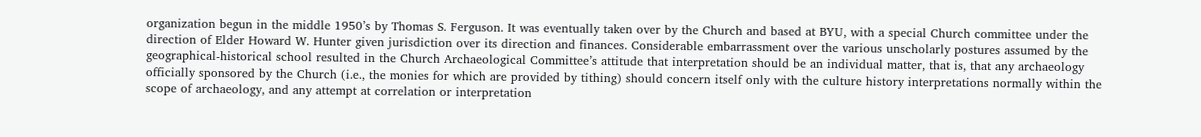organization begun in the middle 1950’s by Thomas S. Ferguson. It was eventually taken over by the Church and based at BYU, with a special Church committee under the direction of Elder Howard W. Hunter given jurisdiction over its direction and finances. Considerable embarrassment over the various unscholarly postures assumed by the geographical-historical school resulted in the Church Archaeological Committee’s attitude that interpretation should be an individual matter, that is, that any archaeology officially sponsored by the Church (i.e., the monies for which are provided by tithing) should concern itself only with the culture history interpretations normally within the scope of archaeology, and any attempt at correlation or interpretation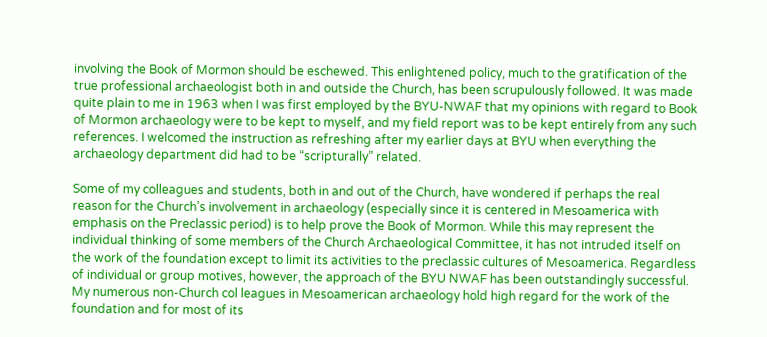involving the Book of Mormon should be eschewed. This enlightened policy, much to the gratification of the true professional archaeologist both in and outside the Church, has been scrupulously followed. It was made quite plain to me in 1963 when I was first employed by the BYU-NWAF that my opinions with regard to Book of Mormon archaeology were to be kept to myself, and my field report was to be kept entirely from any such references. I welcomed the instruction as refreshing after my earlier days at BYU when everything the archaeology department did had to be “scripturally” related.

Some of my colleagues and students, both in and out of the Church, have wondered if perhaps the real reason for the Church’s involvement in archaeology (especially since it is centered in Mesoamerica with emphasis on the Preclassic period) is to help prove the Book of Mormon. While this may represent the individual thinking of some members of the Church Archaeological Committee, it has not intruded itself on the work of the foundation except to limit its activities to the preclassic cultures of Mesoamerica. Regardless of individual or group motives, however, the approach of the BYU NWAF has been outstandingly successful. My numerous non-Church col leagues in Mesoamerican archaeology hold high regard for the work of the foundation and for most of its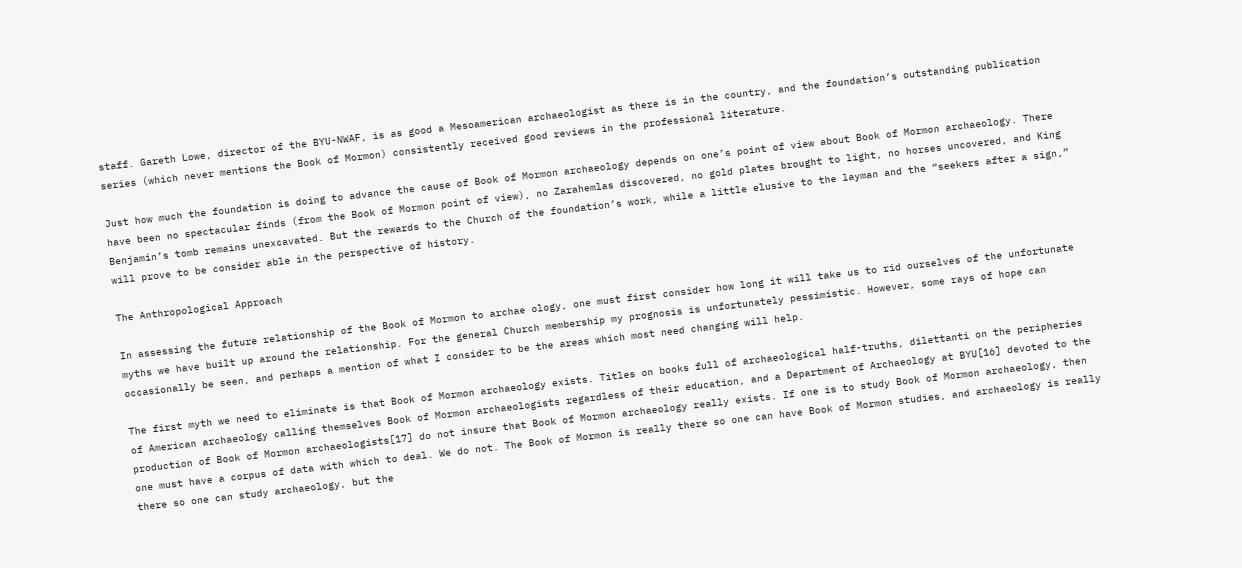staff. Gareth Lowe, director of the BYU-NWAF, is as good a Mesoamerican archaeologist as there is in the country, and the foundation’s outstanding publication series (which never mentions the Book of Mormon) consistently received good reviews in the professional literature.

Just how much the foundation is doing to advance the cause of Book of Mormon archaeology depends on one’s point of view about Book of Mormon archaeology. There have been no spectacular finds (from the Book of Mormon point of view), no Zarahemlas discovered, no gold plates brought to light, no horses uncovered, and King Benjamin’s tomb remains unexcavated. But the rewards to the Church of the foundation’s work, while a little elusive to the layman and the “seekers after a sign,” will prove to be consider able in the perspective of history.

The Anthropological Approach

In assessing the future relationship of the Book of Mormon to archae ology, one must first consider how long it will take us to rid ourselves of the unfortunate myths we have built up around the relationship. For the general Church membership my prognosis is unfortunately pessimistic. However, some rays of hope can occasionally be seen, and perhaps a mention of what I consider to be the areas which most need changing will help.

The first myth we need to eliminate is that Book of Mormon archaeology exists. Titles on books full of archaeological half-truths, dilettanti on the peripheries of American archaeology calling themselves Book of Mormon archaeologists regardless of their education, and a Department of Archaeology at BYU[16] devoted to the production of Book of Mormon archaeologists[17] do not insure that Book of Mormon archaeology really exists. If one is to study Book of Mormon archaeology, then one must have a corpus of data with which to deal. We do not. The Book of Mormon is really there so one can have Book of Mormon studies, and archaeology is really there so one can study archaeology, but the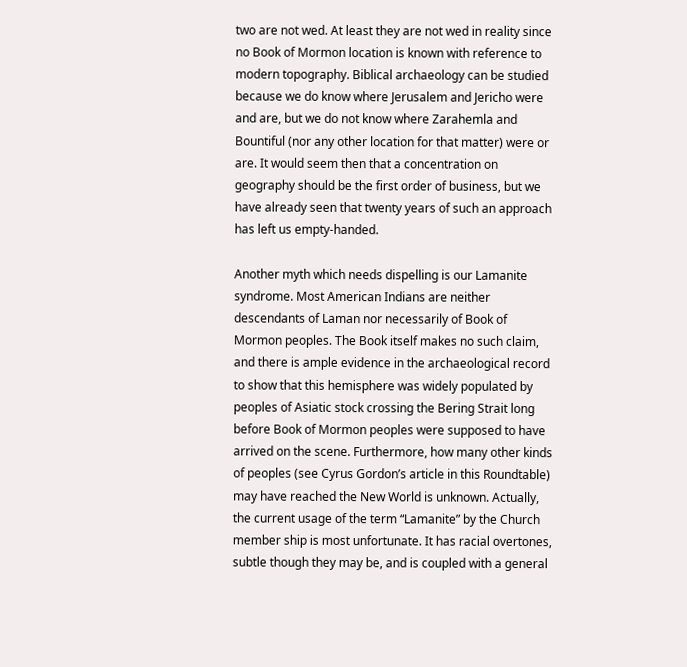two are not wed. At least they are not wed in reality since no Book of Mormon location is known with reference to modern topography. Biblical archaeology can be studied because we do know where Jerusalem and Jericho were and are, but we do not know where Zarahemla and Bountiful (nor any other location for that matter) were or are. It would seem then that a concentration on geography should be the first order of business, but we have already seen that twenty years of such an approach has left us empty-handed.

Another myth which needs dispelling is our Lamanite syndrome. Most American Indians are neither descendants of Laman nor necessarily of Book of Mormon peoples. The Book itself makes no such claim, and there is ample evidence in the archaeological record to show that this hemisphere was widely populated by peoples of Asiatic stock crossing the Bering Strait long before Book of Mormon peoples were supposed to have arrived on the scene. Furthermore, how many other kinds of peoples (see Cyrus Gordon’s article in this Roundtable) may have reached the New World is unknown. Actually, the current usage of the term “Lamanite” by the Church member ship is most unfortunate. It has racial overtones, subtle though they may be, and is coupled with a general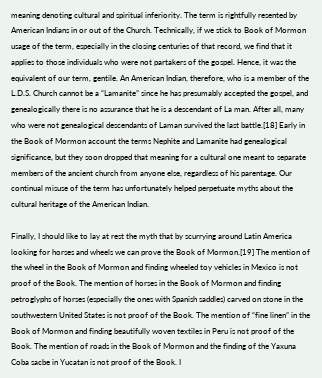meaning denoting cultural and spiritual inferiority. The term is rightfully resented by American Indians in or out of the Church. Technically, if we stick to Book of Mormon usage of the term, especially in the closing centuries of that record, we find that it applies to those individuals who were not partakers of the gospel. Hence, it was the equivalent of our term, gentile. An American Indian, therefore, who is a member of the L.D.S. Church cannot be a “Lamanite” since he has presumably accepted the gospel, and genealogically there is no assurance that he is a descendant of La man. After all, many who were not genealogical descendants of Laman survived the last battle.[18] Early in the Book of Mormon account the terms Nephite and Lamanite had genealogical significance, but they soon dropped that meaning for a cultural one meant to separate members of the ancient church from anyone else, regardless of his parentage. Our continual misuse of the term has unfortunately helped perpetuate myths about the cultural heritage of the American Indian.

Finally, I should like to lay at rest the myth that by scurrying around Latin America looking for horses and wheels we can prove the Book of Mormon.[19] The mention of the wheel in the Book of Mormon and finding wheeled toy vehicles in Mexico is not proof of the Book. The mention of horses in the Book of Mormon and finding petroglyphs of horses (especially the ones with Spanish saddles) carved on stone in the southwestern United States is not proof of the Book. The mention of “fine linen” in the Book of Mormon and finding beautifully woven textiles in Peru is not proof of the Book. The mention of roads in the Book of Mormon and the finding of the Yaxuna Coba sacbe in Yucatan is not proof of the Book. I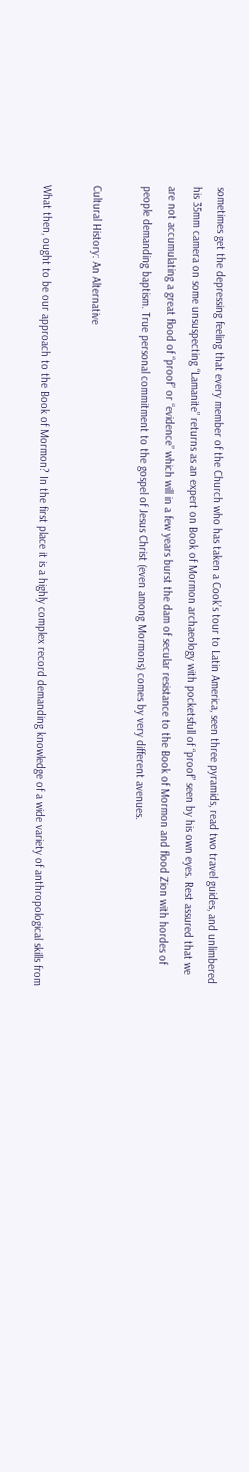sometimes get the depressing feeling that every member of the Church who has taken a Cook’s tour to Latin America, seen three pyramids, read two travel guides, and unlimbered his 35mm camera on some unsuspecting “Lamanite” returns as an expert on Book of Mormon archaeology with pocketsfull of “proof” seen by his own eyes. Rest assured that we are not accumulating a great flood of “proof” or “evidence” which will in a few years burst the dam of secular resistance to the Book of Mormon and flood Zion with hordes of people demanding baptism. True personal commitment to the gospel of Jesus Christ (even among Mormons) comes by very different avenues.

Cultural History: An Alternative

What then, ought to be our approach to the Book of Mormon? In the first place it is a highly complex record demanding knowledge of a wide variety of anthropological skills from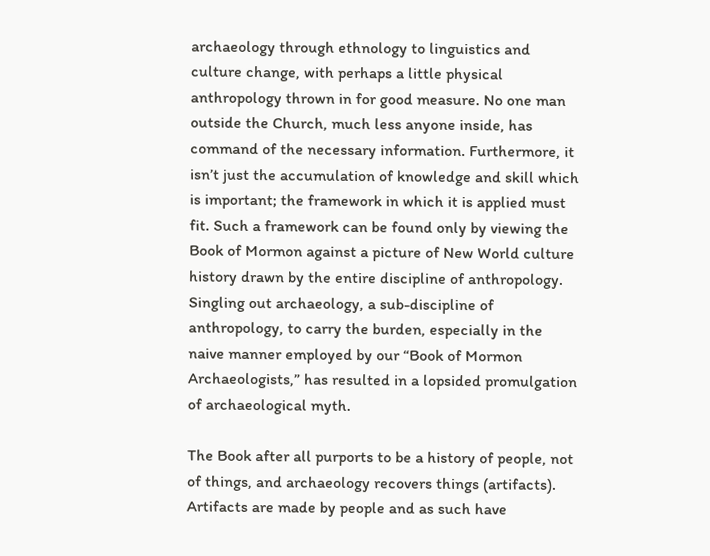archaeology through ethnology to linguistics and culture change, with perhaps a little physical anthropology thrown in for good measure. No one man outside the Church, much less anyone inside, has command of the necessary information. Furthermore, it isn’t just the accumulation of knowledge and skill which is important; the framework in which it is applied must fit. Such a framework can be found only by viewing the Book of Mormon against a picture of New World culture history drawn by the entire discipline of anthropology. Singling out archaeology, a sub-discipline of anthropology, to carry the burden, especially in the naive manner employed by our “Book of Mormon Archaeologists,” has resulted in a lopsided promulgation of archaeological myth.

The Book after all purports to be a history of people, not of things, and archaeology recovers things (artifacts). Artifacts are made by people and as such have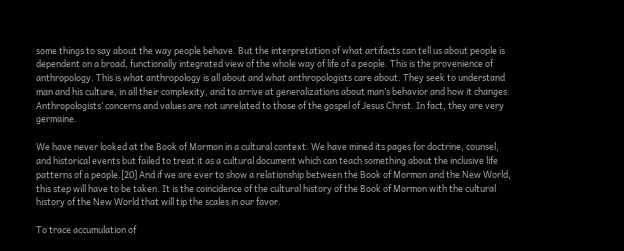some things to say about the way people behave. But the interpretation of what artifacts can tell us about people is dependent on a broad, functionally integrated view of the whole way of life of a people. This is the provenience of anthropology. This is what anthropology is all about and what anthropologists care about. They seek to understand man and his culture, in all their complexity, and to arrive at generalizations about man’s behavior and how it changes. Anthropologists’ concerns and values are not unrelated to those of the gospel of Jesus Christ. In fact, they are very germaine.

We have never looked at the Book of Mormon in a cultural context. We have mined its pages for doctrine, counsel, and historical events but failed to treat it as a cultural document which can teach something about the inclusive life patterns of a people.[20] And if we are ever to show a relationship between the Book of Mormon and the New World, this step will have to be taken. It is the coincidence of the cultural history of the Book of Mormon with the cultural history of the New World that will tip the scales in our favor.

To trace accumulation of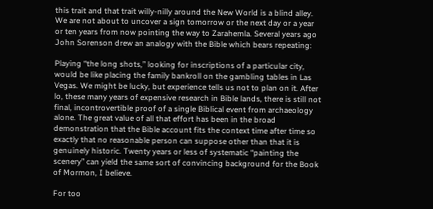this trait and that trait willy-nilly around the New World is a blind alley. We are not about to uncover a sign tomorrow or the next day or a year or ten years from now pointing the way to Zarahemla. Several years ago John Sorenson drew an analogy with the Bible which bears repeating:

Playing “the long shots,” looking for inscriptions of a particular city, would be like placing the family bankroll on the gambling tables in Las Vegas. We might be lucky, but experience tells us not to plan on it. After lo, these many years of expensive research in Bible lands, there is still not final, incontrovertible proof of a single Biblical event from archaeology alone. The great value of all that effort has been in the broad demonstration that the Bible account fits the context time after time so exactly that no reasonable person can suppose other than that it is genuinely historic. Twenty years or less of systematic “painting the scenery” can yield the same sort of convincing background for the Book of Mormon, I believe.

For too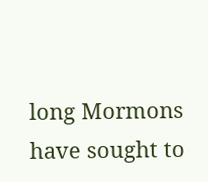long Mormons have sought to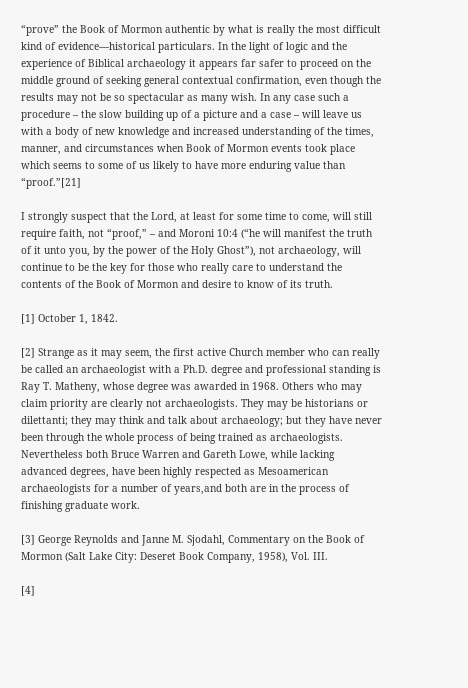“prove” the Book of Mormon authentic by what is really the most difficult kind of evidence—historical particulars. In the light of logic and the experience of Biblical archaeology it appears far safer to proceed on the middle ground of seeking general contextual confirmation, even though the results may not be so spectacular as many wish. In any case such a procedure – the slow building up of a picture and a case – will leave us with a body of new knowledge and increased understanding of the times, manner, and circumstances when Book of Mormon events took place which seems to some of us likely to have more enduring value than “proof.”[21]

I strongly suspect that the Lord, at least for some time to come, will still require faith, not “proof,” – and Moroni 10:4 (“he will manifest the truth of it unto you, by the power of the Holy Ghost”), not archaeology, will continue to be the key for those who really care to understand the contents of the Book of Mormon and desire to know of its truth.

[1] October 1, 1842.

[2] Strange as it may seem, the first active Church member who can really be called an archaeologist with a Ph.D. degree and professional standing is Ray T. Matheny, whose degree was awarded in 1968. Others who may claim priority are clearly not archaeologists. They may be historians or dilettanti; they may think and talk about archaeology; but they have never been through the whole process of being trained as archaeologists. Nevertheless both Bruce Warren and Gareth Lowe, while lacking advanced degrees, have been highly respected as Mesoamerican archaeologists for a number of years,and both are in the process of finishing graduate work.

[3] George Reynolds and Janne M. Sjodahl, Commentary on the Book of Mormon (Salt Lake City: Deseret Book Company, 1958), Vol. III.

[4]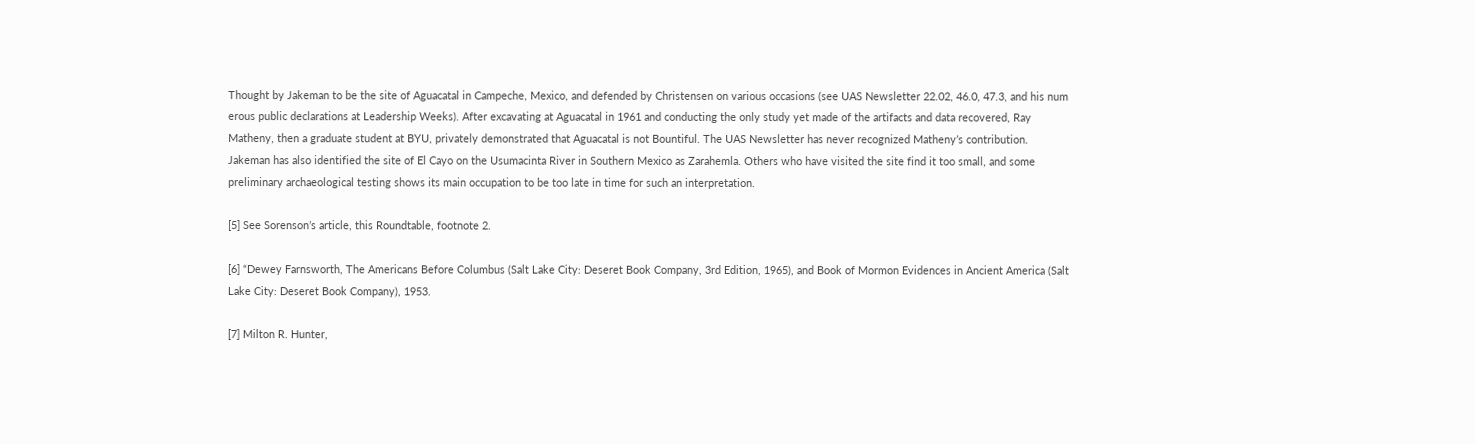Thought by Jakeman to be the site of Aguacatal in Campeche, Mexico, and defended by Christensen on various occasions (see UAS Newsletter 22.02, 46.0, 47.3, and his num erous public declarations at Leadership Weeks). After excavating at Aguacatal in 1961 and conducting the only study yet made of the artifacts and data recovered, Ray Matheny, then a graduate student at BYU, privately demonstrated that Aguacatal is not Bountiful. The UAS Newsletter has never recognized Matheny’s contribution. Jakeman has also identified the site of El Cayo on the Usumacinta River in Southern Mexico as Zarahemla. Others who have visited the site find it too small, and some preliminary archaeological testing shows its main occupation to be too late in time for such an interpretation.

[5] See Sorenson’s article, this Roundtable, footnote 2.

[6] “Dewey Farnsworth, The Americans Before Columbus (Salt Lake City: Deseret Book Company, 3rd Edition, 1965), and Book of Mormon Evidences in Ancient America (Salt Lake City: Deseret Book Company), 1953.

[7] Milton R. Hunter,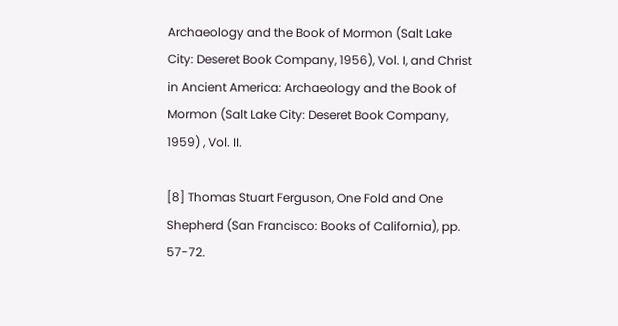Archaeology and the Book of Mormon (Salt Lake City: Deseret Book Company, 1956), Vol. I, and Christ in Ancient America: Archaeology and the Book of Mormon (Salt Lake City: Deseret Book Company, 1959) , Vol. II.

[8] Thomas Stuart Ferguson, One Fold and One Shepherd (San Francisco: Books of California), pp. 57-72.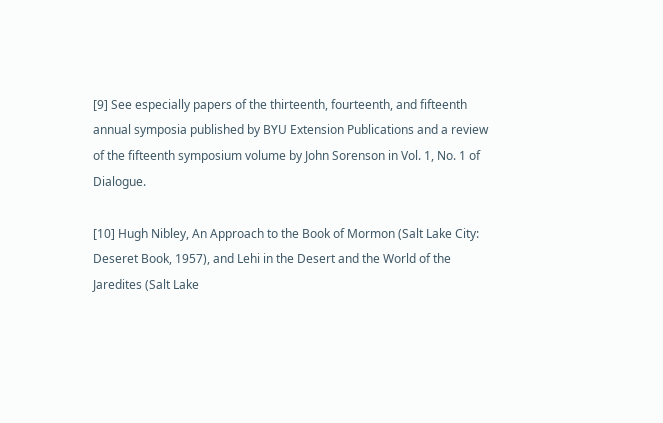[9] See especially papers of the thirteenth, fourteenth, and fifteenth annual symposia published by BYU Extension Publications and a review of the fifteenth symposium volume by John Sorenson in Vol. 1, No. 1 of Dialogue.

[10] Hugh Nibley, An Approach to the Book of Mormon (Salt Lake City: Deseret Book, 1957), and Lehi in the Desert and the World of the Jaredites (Salt Lake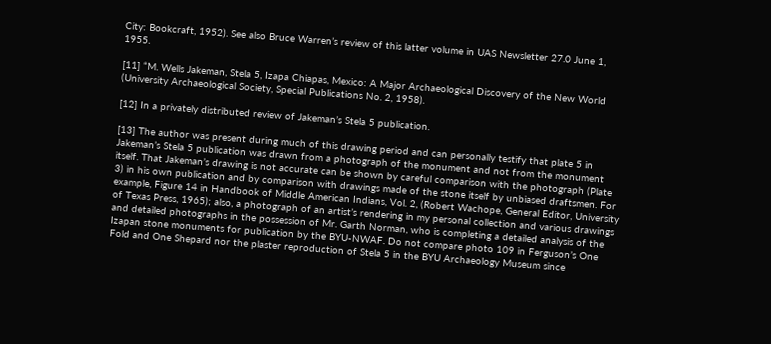City: Bookcraft, 1952). See also Bruce Warren’s review of this latter volume in UAS Newsletter 27.0 June 1, 1955.

[11] “M. Wells Jakeman, Stela 5, Izapa Chiapas, Mexico: A Major Archaeological Discovery of the New World (University Archaeological Society, Special Publications No. 2, 1958).

[12] In a privately distributed review of Jakeman’s Stela 5 publication.

[13] The author was present during much of this drawing period and can personally testify that plate 5 in Jakeman’s Stela 5 publication was drawn from a photograph of the monument and not from the monument itself. That Jakeman’s drawing is not accurate can be shown by careful comparison with the photograph (Plate 3) in his own publication and by comparison with drawings made of the stone itself by unbiased draftsmen. For example, Figure 14 in Handbook of Middle American Indians, Vol. 2, (Robert Wachope, General Editor, University of Texas Press, 1965); also, a photograph of an artist’s rendering in my personal collection and various drawings and detailed photographs in the possession of Mr. Garth Norman, who is completing a detailed analysis of the Izapan stone monuments for publication by the BYU-NWAF. Do not compare photo 109 in Ferguson’s One Fold and One Shepard nor the plaster reproduction of Stela 5 in the BYU Archaeology Museum since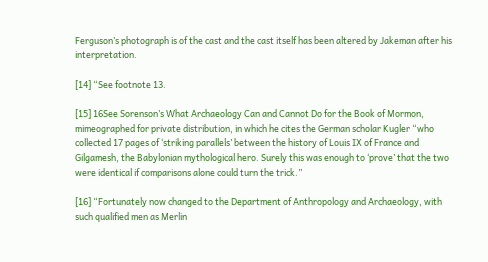Ferguson’s photograph is of the cast and the cast itself has been altered by Jakeman after his interpretation.

[14] “See footnote 13.

[15] 16See Sorenson’s What Archaeology Can and Cannot Do for the Book of Mormon, mimeographed for private distribution, in which he cites the German scholar Kugler “who collected 17 pages of ‘striking parallels’ between the history of Louis IX of France and Gilgamesh, the Babylonian mythological hero. Surely this was enough to ‘prove’ that the two were identical if comparisons alone could turn the trick.”

[16] “Fortunately now changed to the Department of Anthropology and Archaeology, with such qualified men as Merlin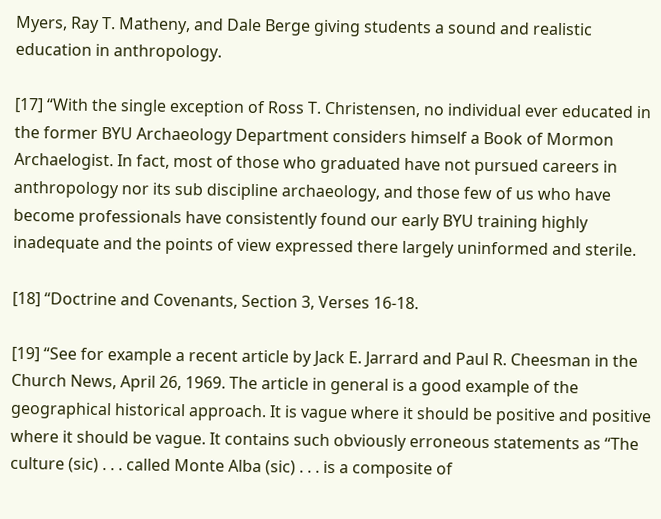Myers, Ray T. Matheny, and Dale Berge giving students a sound and realistic education in anthropology.

[17] “With the single exception of Ross T. Christensen, no individual ever educated in the former BYU Archaeology Department considers himself a Book of Mormon Archaelogist. In fact, most of those who graduated have not pursued careers in anthropology nor its sub discipline archaeology, and those few of us who have become professionals have consistently found our early BYU training highly inadequate and the points of view expressed there largely uninformed and sterile.

[18] “Doctrine and Covenants, Section 3, Verses 16-18.

[19] “See for example a recent article by Jack E. Jarrard and Paul R. Cheesman in the Church News, April 26, 1969. The article in general is a good example of the geographical historical approach. It is vague where it should be positive and positive where it should be vague. It contains such obviously erroneous statements as “The culture (sic) . . . called Monte Alba (sic) . . . is a composite of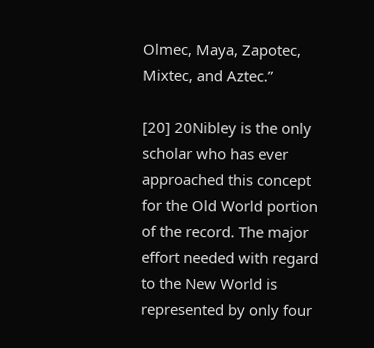Olmec, Maya, Zapotec, Mixtec, and Aztec.”

[20] 20Nibley is the only scholar who has ever approached this concept for the Old World portion of the record. The major effort needed with regard to the New World is represented by only four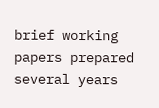brief working papers prepared several years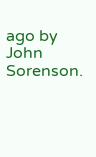ago by John Sorenson.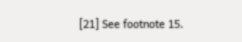[21] See footnote 15.